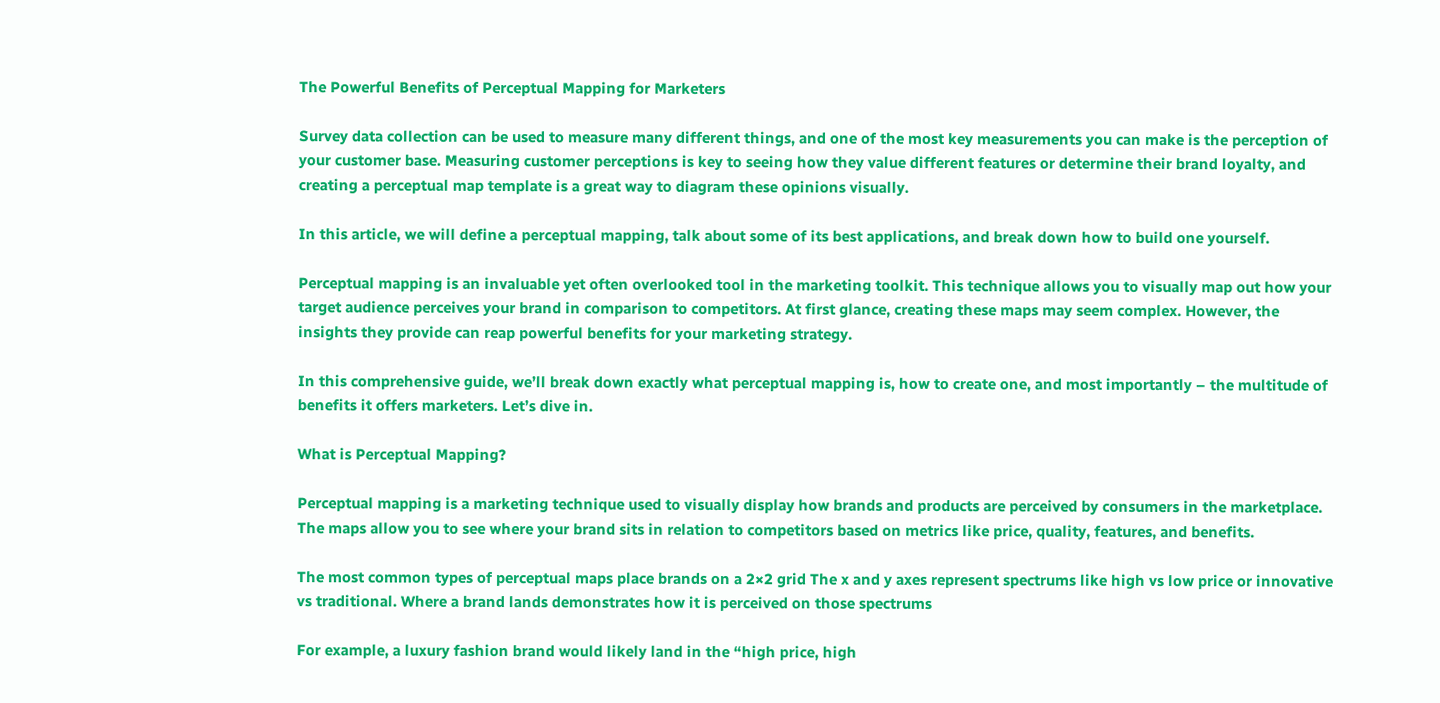The Powerful Benefits of Perceptual Mapping for Marketers

Survey data collection can be used to measure many different things, and one of the most key measurements you can make is the perception of your customer base. Measuring customer perceptions is key to seeing how they value different features or determine their brand loyalty, and creating a perceptual map template is a great way to diagram these opinions visually.

In this article, we will define a perceptual mapping, talk about some of its best applications, and break down how to build one yourself.

Perceptual mapping is an invaluable yet often overlooked tool in the marketing toolkit. This technique allows you to visually map out how your target audience perceives your brand in comparison to competitors. At first glance, creating these maps may seem complex. However, the insights they provide can reap powerful benefits for your marketing strategy.

In this comprehensive guide, we’ll break down exactly what perceptual mapping is, how to create one, and most importantly – the multitude of benefits it offers marketers. Let’s dive in.

What is Perceptual Mapping?

Perceptual mapping is a marketing technique used to visually display how brands and products are perceived by consumers in the marketplace. The maps allow you to see where your brand sits in relation to competitors based on metrics like price, quality, features, and benefits.

The most common types of perceptual maps place brands on a 2×2 grid The x and y axes represent spectrums like high vs low price or innovative vs traditional. Where a brand lands demonstrates how it is perceived on those spectrums

For example, a luxury fashion brand would likely land in the “high price, high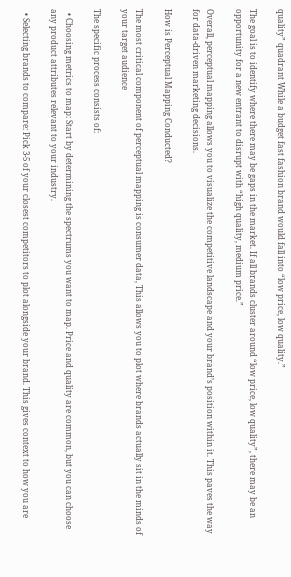quality” quadrant While a budget fast fashion brand would fall into “low price, low quality.”

The goal is to identify where there may be gaps in the market. If all brands cluster around “low price, low quality”, there may be an opportunity for a new entrant to disrupt with “high quality, medium price.”

Overall, perceptual mapping allows you to visualize the competitive landscape and your brand’s position within it. This paves the way for data-driven marketing decisions.

How is Perceptual Mapping Conducted?

The most critical component of perceptual mapping is consumer data, This allows you to plot where brands actually sit in the minds of your target audience

The specific process consists of:

  • Choosing metrics to map: Start by determining the spectrums you want to map. Price and quality are common, but you can choose any product attributes relevant to your industry.

  • Selecting brands to compare: Pick 3-5 of your closest competitors to plot alongside your brand. This gives context to how you are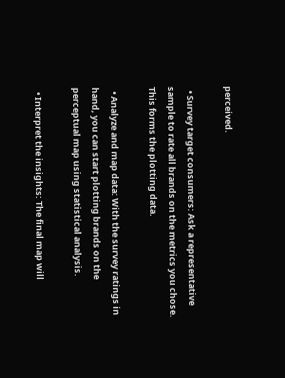perceived.

  • Survey target consumers: Ask a representative sample to rate all brands on the metrics you chose. This forms the plotting data.

  • Analyze and map data: With the survey ratings in hand, you can start plotting brands on the perceptual map using statistical analysis.

  • Interpret the insights: The final map will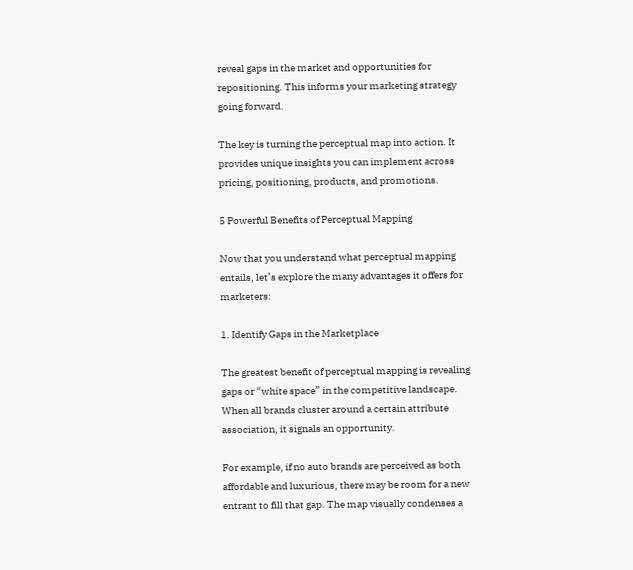reveal gaps in the market and opportunities for repositioning. This informs your marketing strategy going forward.

The key is turning the perceptual map into action. It provides unique insights you can implement across pricing, positioning, products, and promotions.

5 Powerful Benefits of Perceptual Mapping

Now that you understand what perceptual mapping entails, let’s explore the many advantages it offers for marketers:

1. Identify Gaps in the Marketplace

The greatest benefit of perceptual mapping is revealing gaps or “white space” in the competitive landscape. When all brands cluster around a certain attribute association, it signals an opportunity.

For example, if no auto brands are perceived as both affordable and luxurious, there may be room for a new entrant to fill that gap. The map visually condenses a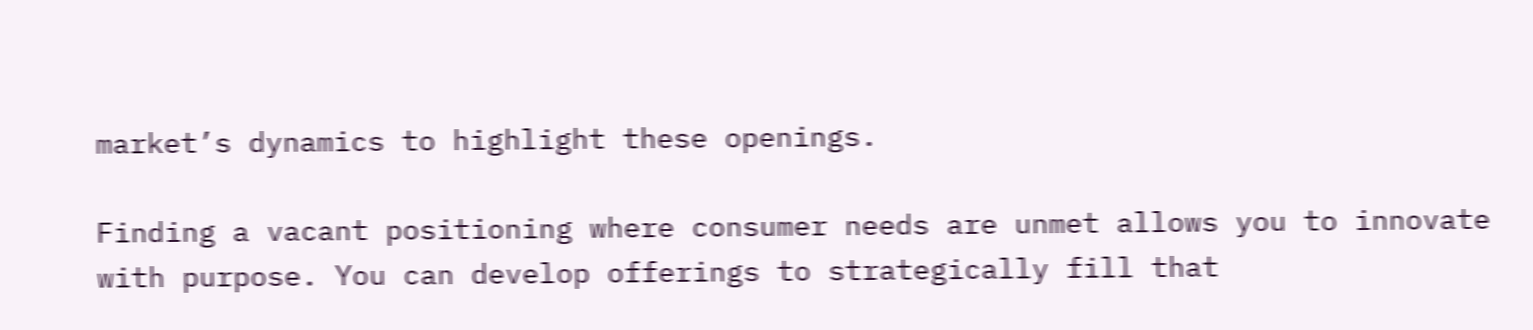market’s dynamics to highlight these openings.

Finding a vacant positioning where consumer needs are unmet allows you to innovate with purpose. You can develop offerings to strategically fill that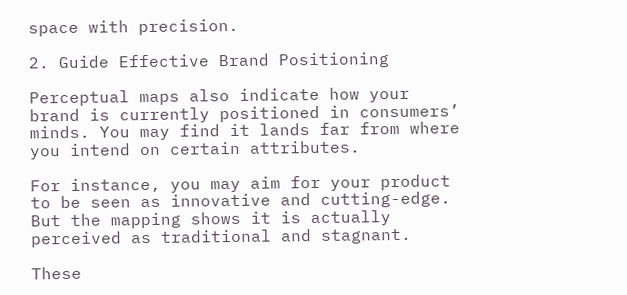space with precision.

2. Guide Effective Brand Positioning

Perceptual maps also indicate how your brand is currently positioned in consumers’ minds. You may find it lands far from where you intend on certain attributes.

For instance, you may aim for your product to be seen as innovative and cutting-edge. But the mapping shows it is actually perceived as traditional and stagnant.

These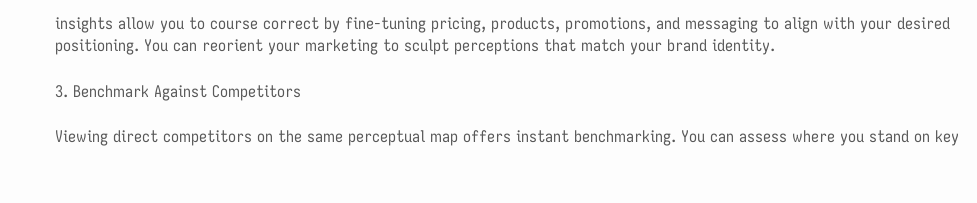insights allow you to course correct by fine-tuning pricing, products, promotions, and messaging to align with your desired positioning. You can reorient your marketing to sculpt perceptions that match your brand identity.

3. Benchmark Against Competitors

Viewing direct competitors on the same perceptual map offers instant benchmarking. You can assess where you stand on key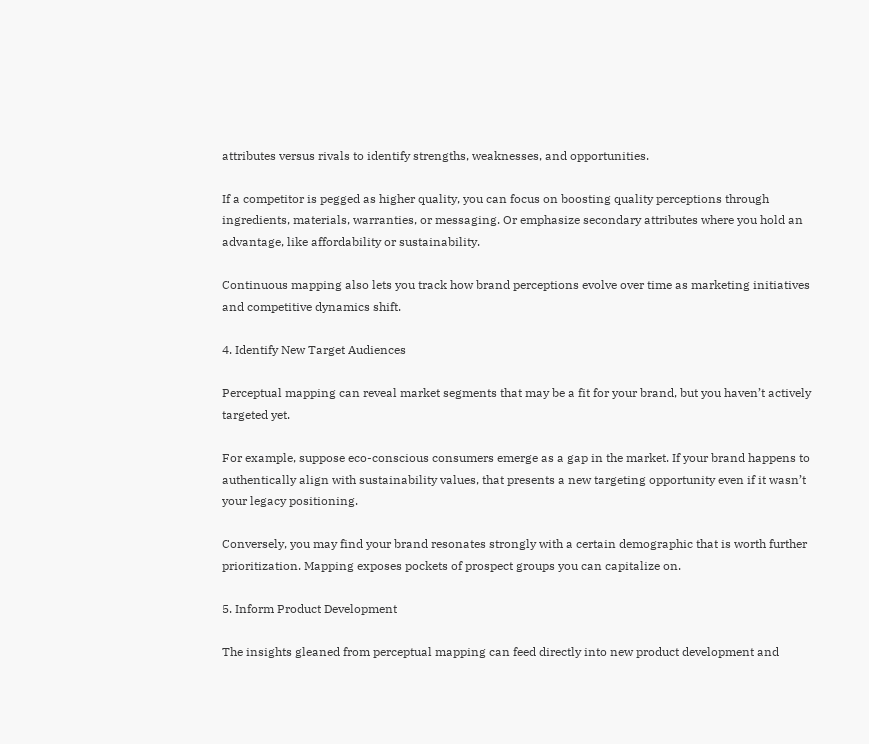attributes versus rivals to identify strengths, weaknesses, and opportunities.

If a competitor is pegged as higher quality, you can focus on boosting quality perceptions through ingredients, materials, warranties, or messaging. Or emphasize secondary attributes where you hold an advantage, like affordability or sustainability.

Continuous mapping also lets you track how brand perceptions evolve over time as marketing initiatives and competitive dynamics shift.

4. Identify New Target Audiences

Perceptual mapping can reveal market segments that may be a fit for your brand, but you haven’t actively targeted yet.

For example, suppose eco-conscious consumers emerge as a gap in the market. If your brand happens to authentically align with sustainability values, that presents a new targeting opportunity even if it wasn’t your legacy positioning.

Conversely, you may find your brand resonates strongly with a certain demographic that is worth further prioritization. Mapping exposes pockets of prospect groups you can capitalize on.

5. Inform Product Development

The insights gleaned from perceptual mapping can feed directly into new product development and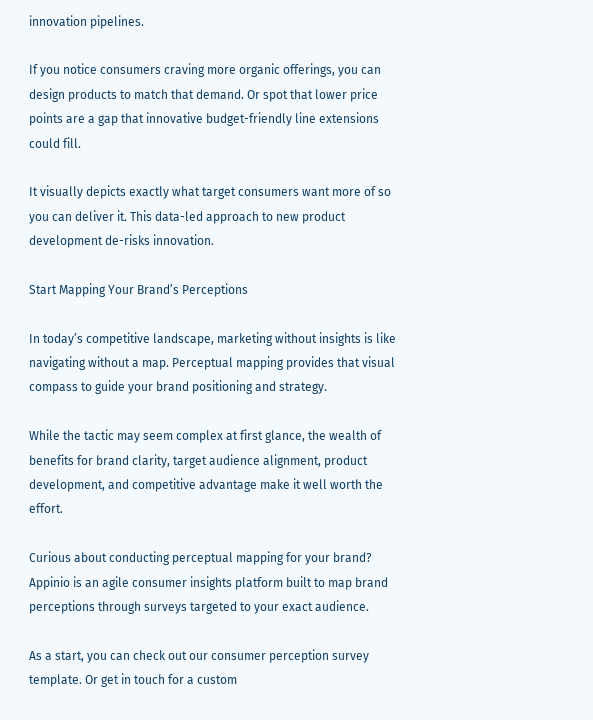innovation pipelines.

If you notice consumers craving more organic offerings, you can design products to match that demand. Or spot that lower price points are a gap that innovative budget-friendly line extensions could fill.

It visually depicts exactly what target consumers want more of so you can deliver it. This data-led approach to new product development de-risks innovation.

Start Mapping Your Brand’s Perceptions

In today’s competitive landscape, marketing without insights is like navigating without a map. Perceptual mapping provides that visual compass to guide your brand positioning and strategy.

While the tactic may seem complex at first glance, the wealth of benefits for brand clarity, target audience alignment, product development, and competitive advantage make it well worth the effort.

Curious about conducting perceptual mapping for your brand? Appinio is an agile consumer insights platform built to map brand perceptions through surveys targeted to your exact audience.

As a start, you can check out our consumer perception survey template. Or get in touch for a custom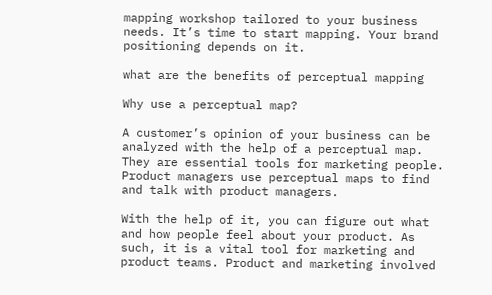mapping workshop tailored to your business needs. It’s time to start mapping. Your brand positioning depends on it.

what are the benefits of perceptual mapping

Why use a perceptual map?

A customer’s opinion of your business can be analyzed with the help of a perceptual map. They are essential tools for marketing people. Product managers use perceptual maps to find and talk with product managers.

With the help of it, you can figure out what and how people feel about your product. As such, it is a vital tool for marketing and product teams. Product and marketing involved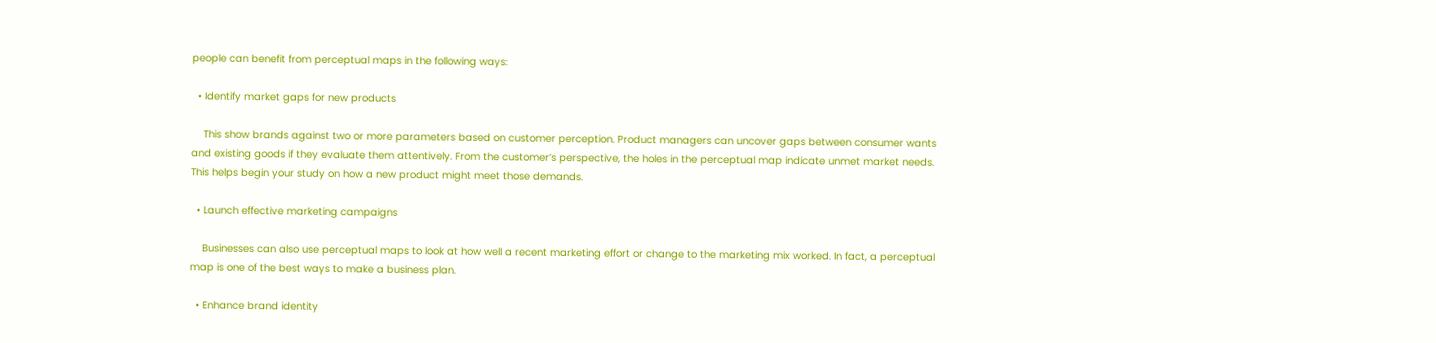people can benefit from perceptual maps in the following ways:

  • Identify market gaps for new products

    This show brands against two or more parameters based on customer perception. Product managers can uncover gaps between consumer wants and existing goods if they evaluate them attentively. From the customer’s perspective, the holes in the perceptual map indicate unmet market needs. This helps begin your study on how a new product might meet those demands.

  • Launch effective marketing campaigns

    Businesses can also use perceptual maps to look at how well a recent marketing effort or change to the marketing mix worked. In fact, a perceptual map is one of the best ways to make a business plan.

  • Enhance brand identity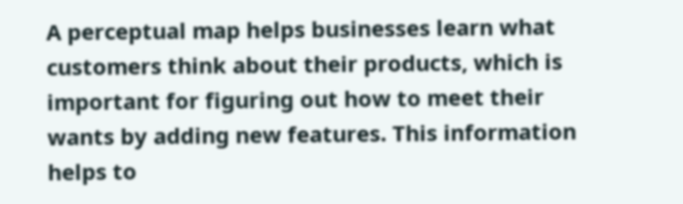A perceptual map helps businesses learn what customers think about their products, which is important for figuring out how to meet their wants by adding new features. This information helps to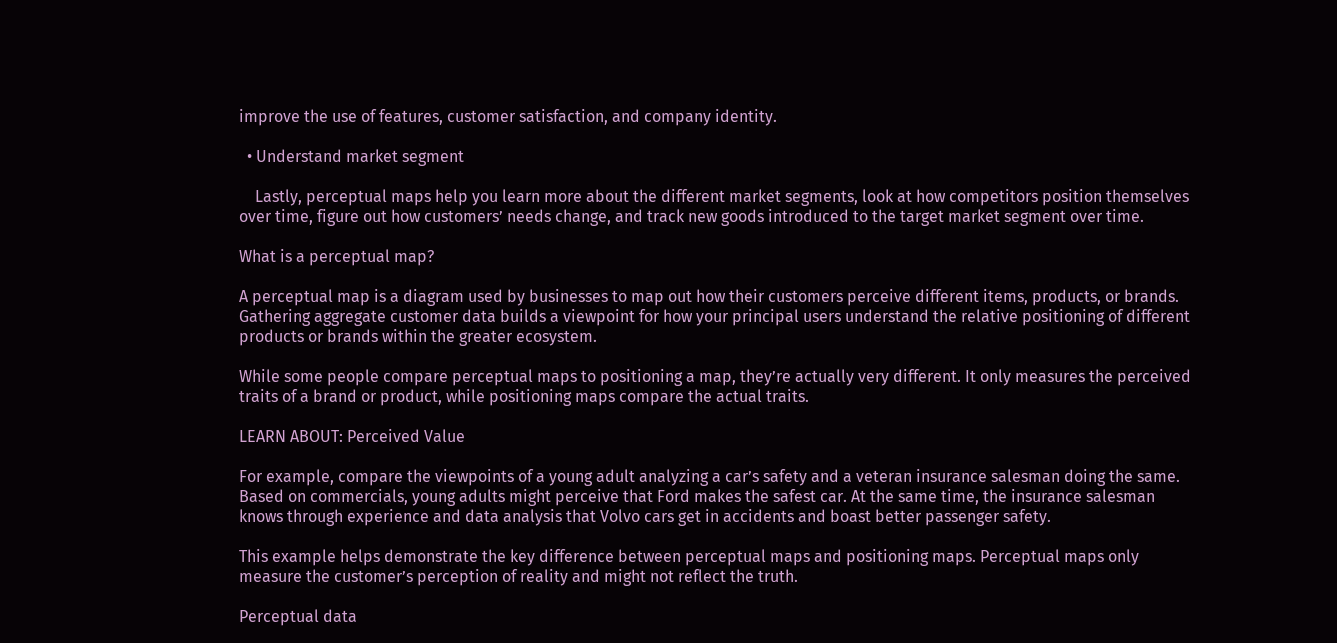improve the use of features, customer satisfaction, and company identity.

  • Understand market segment

    Lastly, perceptual maps help you learn more about the different market segments, look at how competitors position themselves over time, figure out how customers’ needs change, and track new goods introduced to the target market segment over time.

What is a perceptual map?

A perceptual map is a diagram used by businesses to map out how their customers perceive different items, products, or brands. Gathering aggregate customer data builds a viewpoint for how your principal users understand the relative positioning of different products or brands within the greater ecosystem.

While some people compare perceptual maps to positioning a map, they’re actually very different. It only measures the perceived traits of a brand or product, while positioning maps compare the actual traits.

LEARN ABOUT: Perceived Value

For example, compare the viewpoints of a young adult analyzing a car’s safety and a veteran insurance salesman doing the same. Based on commercials, young adults might perceive that Ford makes the safest car. At the same time, the insurance salesman knows through experience and data analysis that Volvo cars get in accidents and boast better passenger safety.

This example helps demonstrate the key difference between perceptual maps and positioning maps. Perceptual maps only measure the customer’s perception of reality and might not reflect the truth.

Perceptual data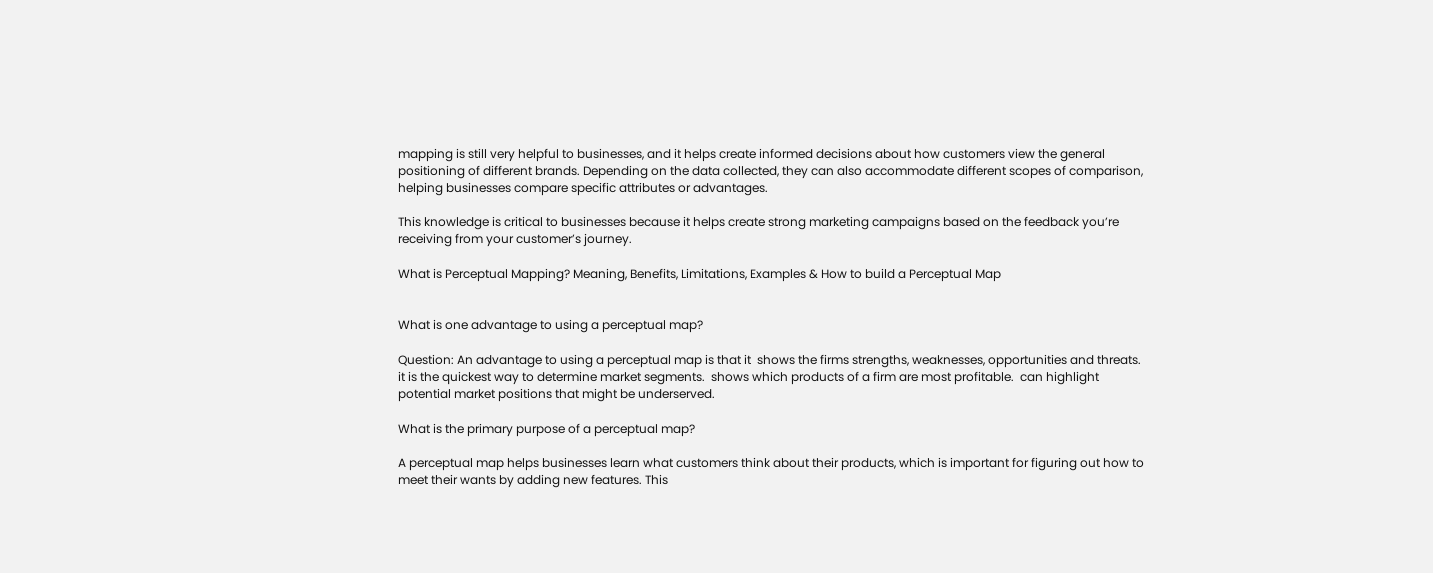mapping is still very helpful to businesses, and it helps create informed decisions about how customers view the general positioning of different brands. Depending on the data collected, they can also accommodate different scopes of comparison, helping businesses compare specific attributes or advantages.

This knowledge is critical to businesses because it helps create strong marketing campaigns based on the feedback you’re receiving from your customer’s journey.

What is Perceptual Mapping? Meaning, Benefits, Limitations, Examples & How to build a Perceptual Map


What is one advantage to using a perceptual map?

Question: An advantage to using a perceptual map is that it  shows the firms strengths, weaknesses, opportunities and threats.  it is the quickest way to determine market segments.  shows which products of a firm are most profitable.  can highlight potential market positions that might be underserved.

What is the primary purpose of a perceptual map?

A perceptual map helps businesses learn what customers think about their products, which is important for figuring out how to meet their wants by adding new features. This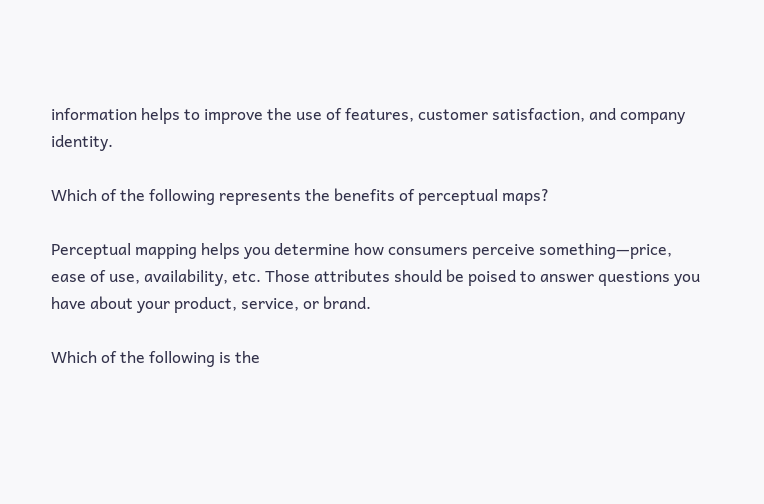information helps to improve the use of features, customer satisfaction, and company identity.

Which of the following represents the benefits of perceptual maps?

Perceptual mapping helps you determine how consumers perceive something—price, ease of use, availability, etc. Those attributes should be poised to answer questions you have about your product, service, or brand.

Which of the following is the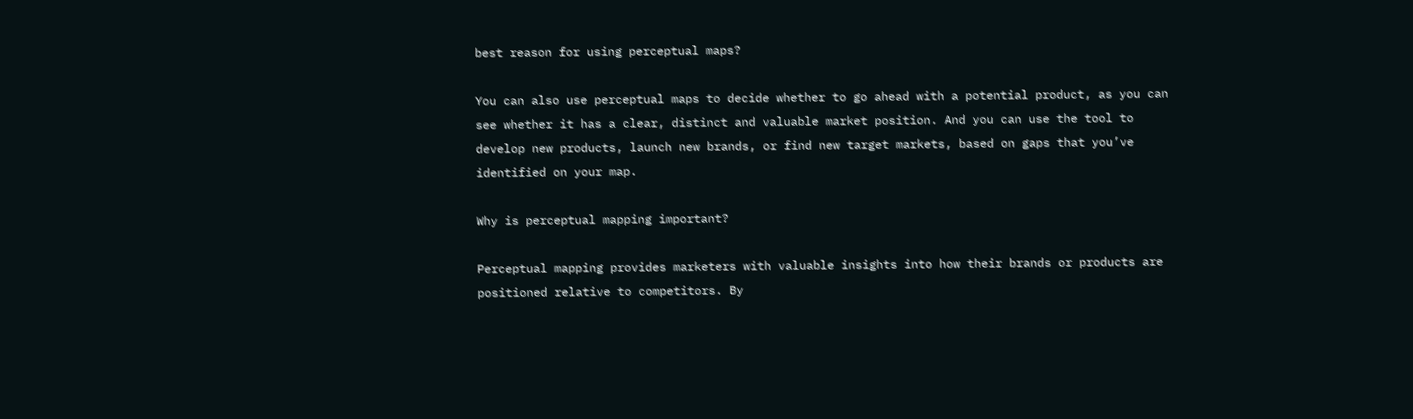best reason for using perceptual maps?

You can also use perceptual maps to decide whether to go ahead with a potential product, as you can see whether it has a clear, distinct and valuable market position. And you can use the tool to develop new products, launch new brands, or find new target markets, based on gaps that you’ve identified on your map.

Why is perceptual mapping important?

Perceptual mapping provides marketers with valuable insights into how their brands or products are positioned relative to competitors. By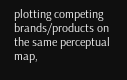plotting competing brands/products on the same perceptual map,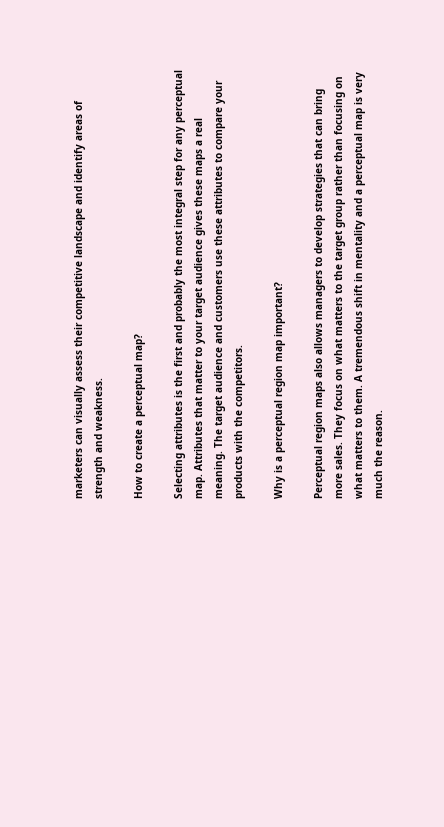marketers can visually assess their competitive landscape and identify areas of strength and weakness.

How to create a perceptual map?

Selecting attributes is the first and probably the most integral step for any perceptual map. Attributes that matter to your target audience gives these maps a real meaning. The target audience and customers use these attributes to compare your products with the competitors.

Why is a perceptual region map important?

Perceptual region maps also allows managers to develop strategies that can bring more sales. They focus on what matters to the target group rather than focusing on what matters to them. A tremendous shift in mentality and a perceptual map is very much the reason.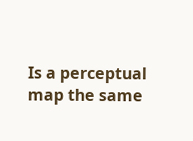Is a perceptual map the same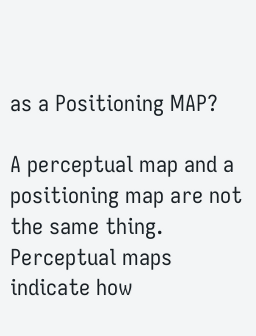as a Positioning MAP?

A perceptual map and a positioning map are not the same thing. Perceptual maps indicate how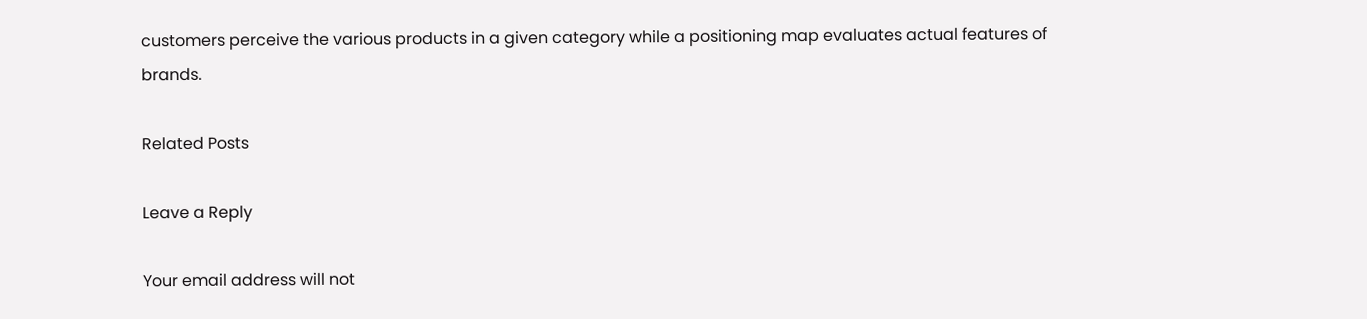customers perceive the various products in a given category while a positioning map evaluates actual features of brands.

Related Posts

Leave a Reply

Your email address will not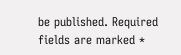be published. Required fields are marked *